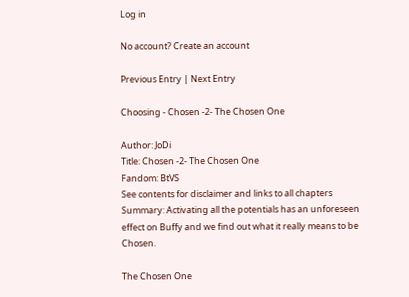Log in

No account? Create an account

Previous Entry | Next Entry

Choosing - Chosen -2- The Chosen One

Author: JoDi
Title: Chosen -2- The Chosen One
Fandom: BtVS
See contents for disclaimer and links to all chapters
Summary: Activating all the potentials has an unforeseen effect on Buffy and we find out what it really means to be Chosen.

The Chosen One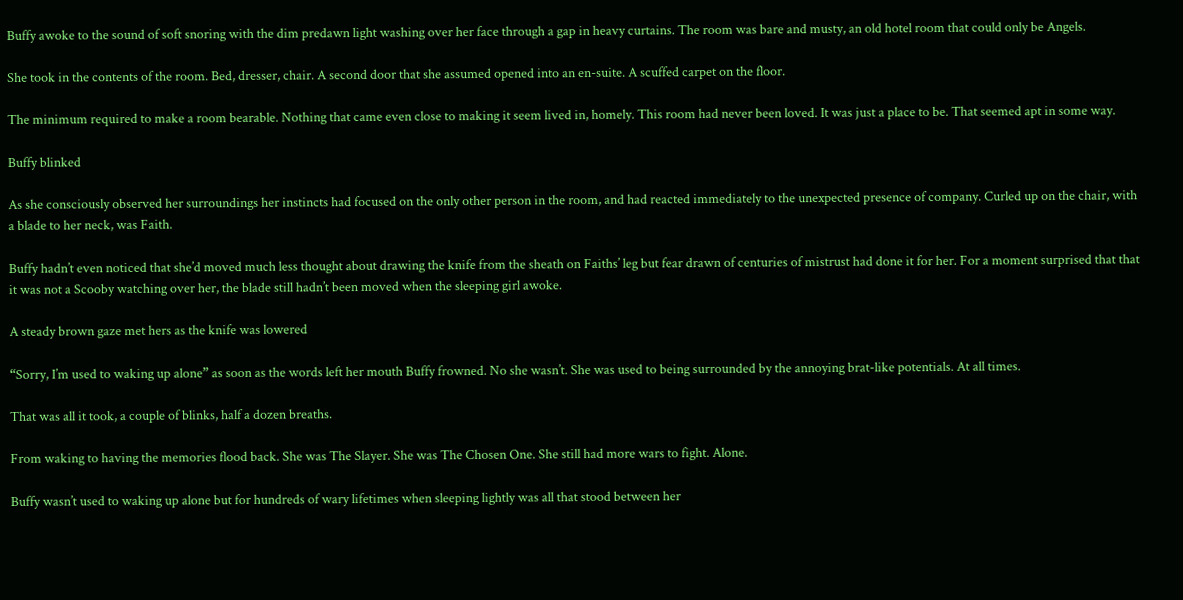Buffy awoke to the sound of soft snoring with the dim predawn light washing over her face through a gap in heavy curtains. The room was bare and musty, an old hotel room that could only be Angels.

She took in the contents of the room. Bed, dresser, chair. A second door that she assumed opened into an en-suite. A scuffed carpet on the floor.

The minimum required to make a room bearable. Nothing that came even close to making it seem lived in, homely. This room had never been loved. It was just a place to be. That seemed apt in some way.

Buffy blinked

As she consciously observed her surroundings her instincts had focused on the only other person in the room, and had reacted immediately to the unexpected presence of company. Curled up on the chair, with a blade to her neck, was Faith.

Buffy hadn’t even noticed that she’d moved much less thought about drawing the knife from the sheath on Faiths’ leg but fear drawn of centuries of mistrust had done it for her. For a moment surprised that that it was not a Scooby watching over her, the blade still hadn’t been moved when the sleeping girl awoke.

A steady brown gaze met hers as the knife was lowered

“Sorry, I’m used to waking up alone” as soon as the words left her mouth Buffy frowned. No she wasn’t. She was used to being surrounded by the annoying brat-like potentials. At all times.

That was all it took, a couple of blinks, half a dozen breaths.

From waking to having the memories flood back. She was The Slayer. She was The Chosen One. She still had more wars to fight. Alone.

Buffy wasn’t used to waking up alone but for hundreds of wary lifetimes when sleeping lightly was all that stood between her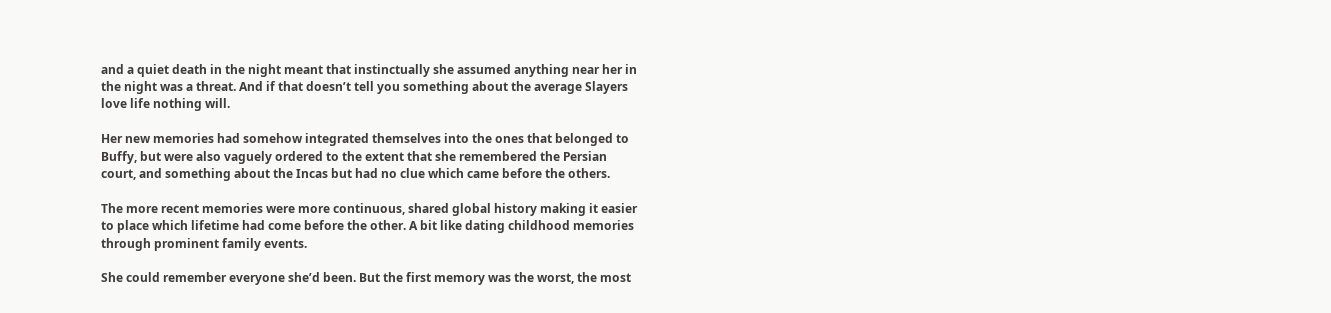and a quiet death in the night meant that instinctually she assumed anything near her in the night was a threat. And if that doesn’t tell you something about the average Slayers love life nothing will.

Her new memories had somehow integrated themselves into the ones that belonged to Buffy, but were also vaguely ordered to the extent that she remembered the Persian court, and something about the Incas but had no clue which came before the others.

The more recent memories were more continuous, shared global history making it easier to place which lifetime had come before the other. A bit like dating childhood memories through prominent family events.

She could remember everyone she’d been. But the first memory was the worst, the most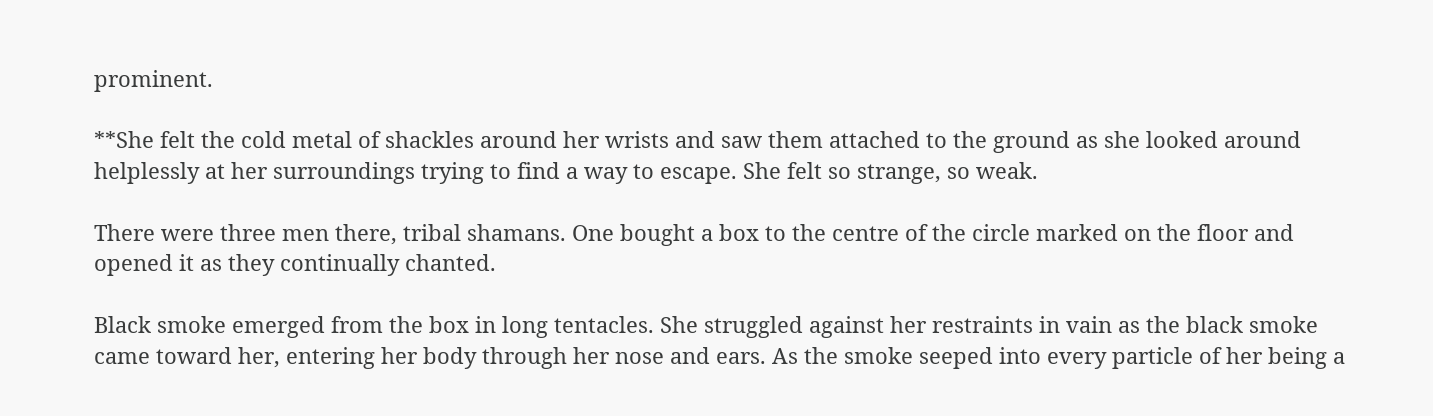prominent.

**She felt the cold metal of shackles around her wrists and saw them attached to the ground as she looked around helplessly at her surroundings trying to find a way to escape. She felt so strange, so weak.

There were three men there, tribal shamans. One bought a box to the centre of the circle marked on the floor and opened it as they continually chanted.

Black smoke emerged from the box in long tentacles. She struggled against her restraints in vain as the black smoke came toward her, entering her body through her nose and ears. As the smoke seeped into every particle of her being a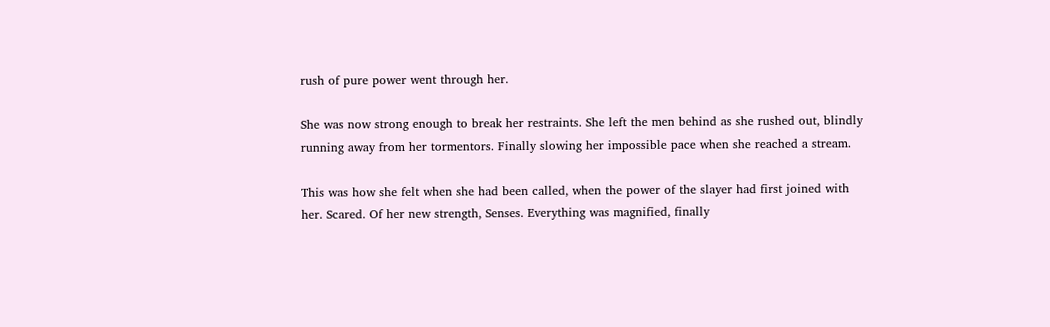rush of pure power went through her.

She was now strong enough to break her restraints. She left the men behind as she rushed out, blindly running away from her tormentors. Finally slowing her impossible pace when she reached a stream.

This was how she felt when she had been called, when the power of the slayer had first joined with her. Scared. Of her new strength, Senses. Everything was magnified, finally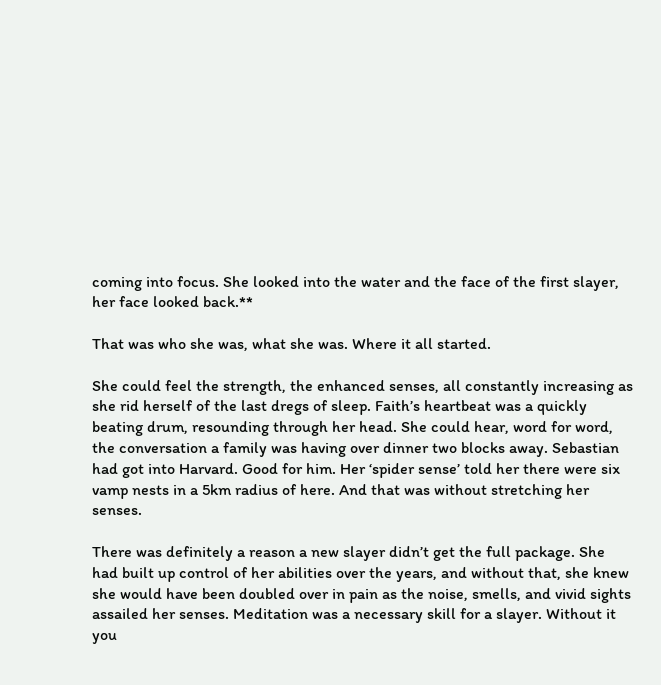coming into focus. She looked into the water and the face of the first slayer, her face looked back.**

That was who she was, what she was. Where it all started.

She could feel the strength, the enhanced senses, all constantly increasing as she rid herself of the last dregs of sleep. Faith’s heartbeat was a quickly beating drum, resounding through her head. She could hear, word for word, the conversation a family was having over dinner two blocks away. Sebastian had got into Harvard. Good for him. Her ‘spider sense’ told her there were six vamp nests in a 5km radius of here. And that was without stretching her senses.

There was definitely a reason a new slayer didn’t get the full package. She had built up control of her abilities over the years, and without that, she knew she would have been doubled over in pain as the noise, smells, and vivid sights assailed her senses. Meditation was a necessary skill for a slayer. Without it you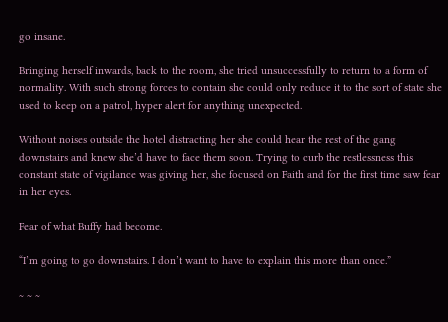go insane.

Bringing herself inwards, back to the room, she tried unsuccessfully to return to a form of normality. With such strong forces to contain she could only reduce it to the sort of state she used to keep on a patrol, hyper alert for anything unexpected.

Without noises outside the hotel distracting her she could hear the rest of the gang downstairs and knew she’d have to face them soon. Trying to curb the restlessness this constant state of vigilance was giving her, she focused on Faith and for the first time saw fear in her eyes.

Fear of what Buffy had become.

“I’m going to go downstairs. I don’t want to have to explain this more than once.”

~ ~ ~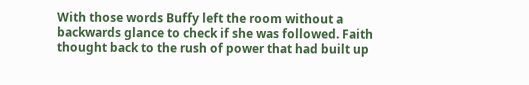With those words Buffy left the room without a backwards glance to check if she was followed. Faith thought back to the rush of power that had built up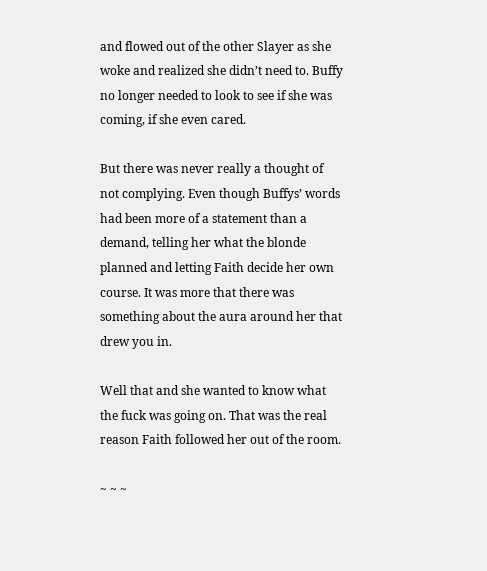and flowed out of the other Slayer as she woke and realized she didn’t need to. Buffy no longer needed to look to see if she was coming, if she even cared.

But there was never really a thought of not complying. Even though Buffys’ words had been more of a statement than a demand, telling her what the blonde planned and letting Faith decide her own course. It was more that there was something about the aura around her that drew you in.

Well that and she wanted to know what the fuck was going on. That was the real reason Faith followed her out of the room.

~ ~ ~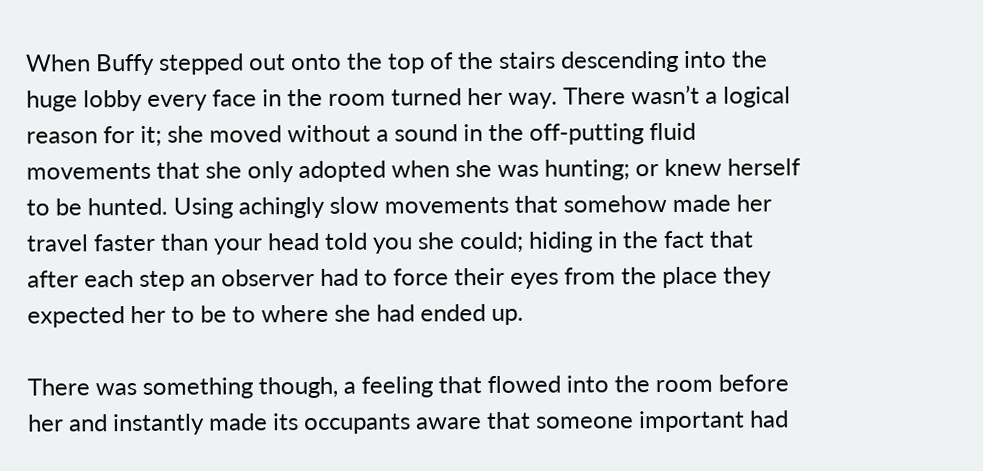When Buffy stepped out onto the top of the stairs descending into the huge lobby every face in the room turned her way. There wasn’t a logical reason for it; she moved without a sound in the off-putting fluid movements that she only adopted when she was hunting; or knew herself to be hunted. Using achingly slow movements that somehow made her travel faster than your head told you she could; hiding in the fact that after each step an observer had to force their eyes from the place they expected her to be to where she had ended up.

There was something though, a feeling that flowed into the room before her and instantly made its occupants aware that someone important had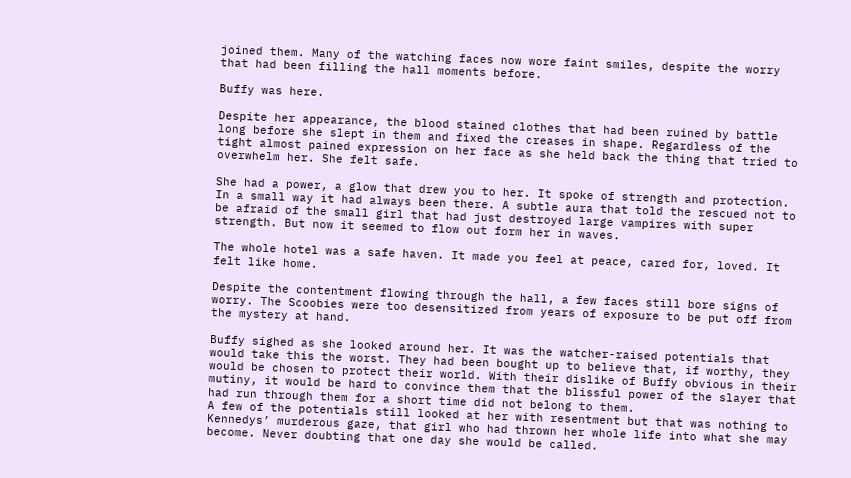joined them. Many of the watching faces now wore faint smiles, despite the worry that had been filling the hall moments before.

Buffy was here.

Despite her appearance, the blood stained clothes that had been ruined by battle long before she slept in them and fixed the creases in shape. Regardless of the tight almost pained expression on her face as she held back the thing that tried to overwhelm her. She felt safe.

She had a power, a glow that drew you to her. It spoke of strength and protection. In a small way it had always been there. A subtle aura that told the rescued not to be afraid of the small girl that had just destroyed large vampires with super strength. But now it seemed to flow out form her in waves.

The whole hotel was a safe haven. It made you feel at peace, cared for, loved. It felt like home.

Despite the contentment flowing through the hall, a few faces still bore signs of worry. The Scoobies were too desensitized from years of exposure to be put off from the mystery at hand.

Buffy sighed as she looked around her. It was the watcher-raised potentials that would take this the worst. They had been bought up to believe that, if worthy, they would be chosen to protect their world. With their dislike of Buffy obvious in their mutiny, it would be hard to convince them that the blissful power of the slayer that had run through them for a short time did not belong to them.
A few of the potentials still looked at her with resentment but that was nothing to Kennedys’ murderous gaze, that girl who had thrown her whole life into what she may become. Never doubting that one day she would be called.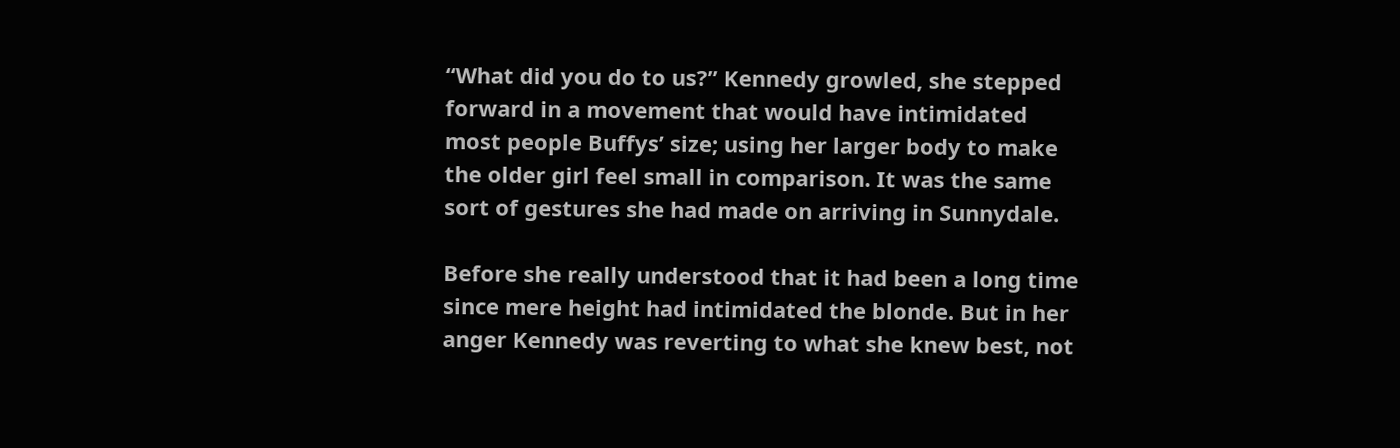“What did you do to us?” Kennedy growled, she stepped forward in a movement that would have intimidated most people Buffys’ size; using her larger body to make the older girl feel small in comparison. It was the same sort of gestures she had made on arriving in Sunnydale.

Before she really understood that it had been a long time since mere height had intimidated the blonde. But in her anger Kennedy was reverting to what she knew best, not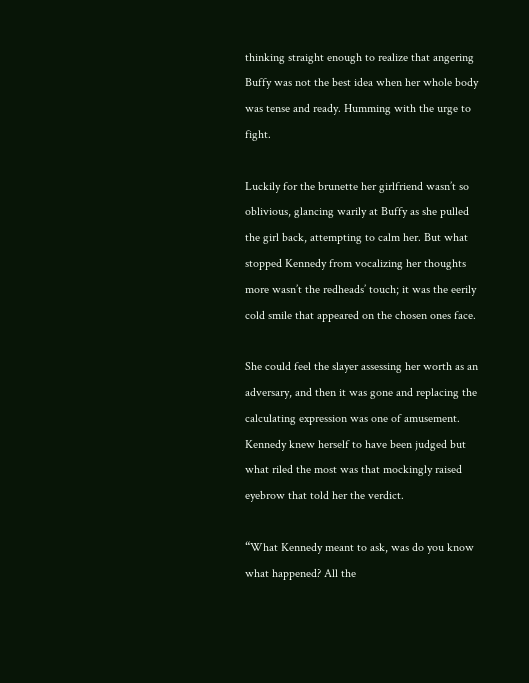thinking straight enough to realize that angering Buffy was not the best idea when her whole body was tense and ready. Humming with the urge to fight.

Luckily for the brunette her girlfriend wasn’t so oblivious, glancing warily at Buffy as she pulled the girl back, attempting to calm her. But what stopped Kennedy from vocalizing her thoughts more wasn’t the redheads’ touch; it was the eerily cold smile that appeared on the chosen ones face.

She could feel the slayer assessing her worth as an adversary, and then it was gone and replacing the calculating expression was one of amusement. Kennedy knew herself to have been judged but what riled the most was that mockingly raised eyebrow that told her the verdict.

“What Kennedy meant to ask, was do you know what happened? All the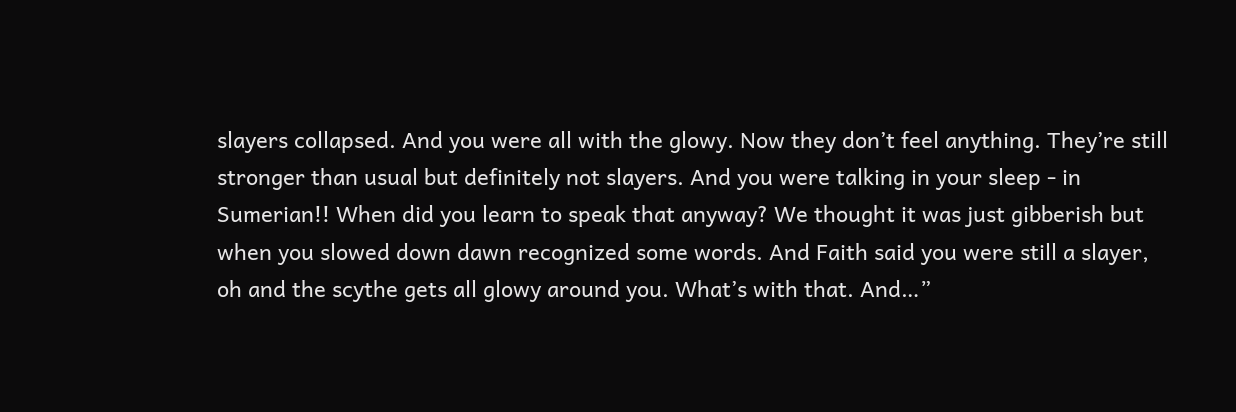slayers collapsed. And you were all with the glowy. Now they don’t feel anything. They’re still stronger than usual but definitely not slayers. And you were talking in your sleep - in Sumerian!! When did you learn to speak that anyway? We thought it was just gibberish but when you slowed down dawn recognized some words. And Faith said you were still a slayer, oh and the scythe gets all glowy around you. What’s with that. And…”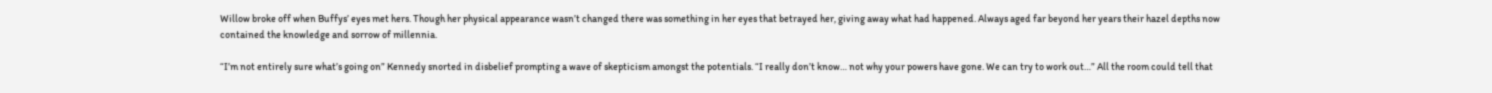Willow broke off when Buffys’ eyes met hers. Though her physical appearance wasn’t changed there was something in her eyes that betrayed her, giving away what had happened. Always aged far beyond her years their hazel depths now contained the knowledge and sorrow of millennia.

“I’m not entirely sure what’s going on” Kennedy snorted in disbelief prompting a wave of skepticism amongst the potentials. “I really don’t know… not why your powers have gone. We can try to work out…” All the room could tell that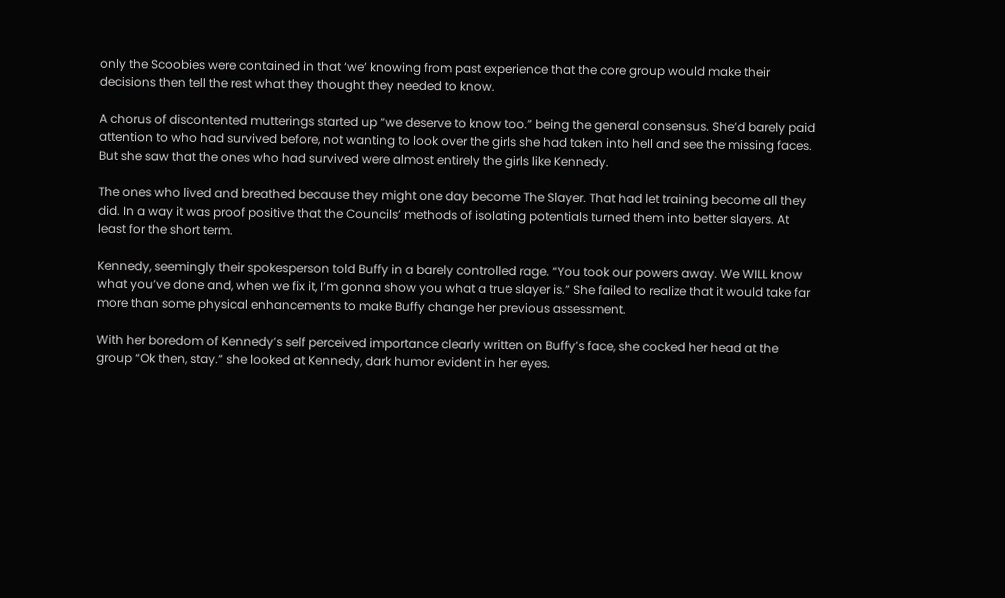only the Scoobies were contained in that ‘we’ knowing from past experience that the core group would make their decisions then tell the rest what they thought they needed to know.

A chorus of discontented mutterings started up “we deserve to know too.” being the general consensus. She’d barely paid attention to who had survived before, not wanting to look over the girls she had taken into hell and see the missing faces. But she saw that the ones who had survived were almost entirely the girls like Kennedy.

The ones who lived and breathed because they might one day become The Slayer. That had let training become all they did. In a way it was proof positive that the Councils’ methods of isolating potentials turned them into better slayers. At least for the short term.

Kennedy, seemingly their spokesperson told Buffy in a barely controlled rage. “You took our powers away. We WILL know what you’ve done and, when we fix it, I’m gonna show you what a true slayer is.” She failed to realize that it would take far more than some physical enhancements to make Buffy change her previous assessment.

With her boredom of Kennedy’s self perceived importance clearly written on Buffy’s face, she cocked her head at the group “Ok then, stay.” she looked at Kennedy, dark humor evident in her eyes.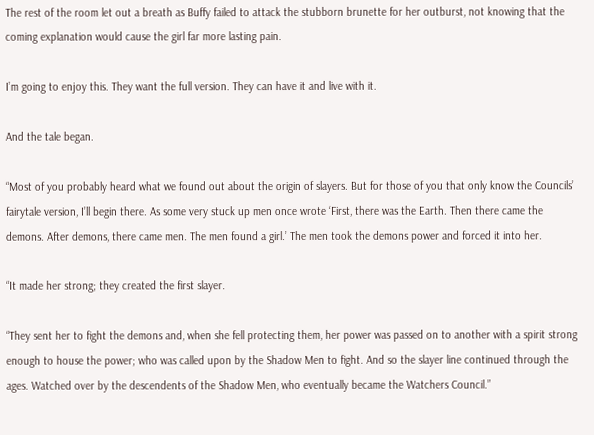The rest of the room let out a breath as Buffy failed to attack the stubborn brunette for her outburst, not knowing that the coming explanation would cause the girl far more lasting pain.

I’m going to enjoy this. They want the full version. They can have it and live with it.

And the tale began.

“Most of you probably heard what we found out about the origin of slayers. But for those of you that only know the Councils’ fairytale version, I’ll begin there. As some very stuck up men once wrote ‘First, there was the Earth. Then there came the demons. After demons, there came men. The men found a girl.’ The men took the demons power and forced it into her.

“It made her strong; they created the first slayer.

“They sent her to fight the demons and, when she fell protecting them, her power was passed on to another with a spirit strong enough to house the power; who was called upon by the Shadow Men to fight. And so the slayer line continued through the ages. Watched over by the descendents of the Shadow Men, who eventually became the Watchers Council.”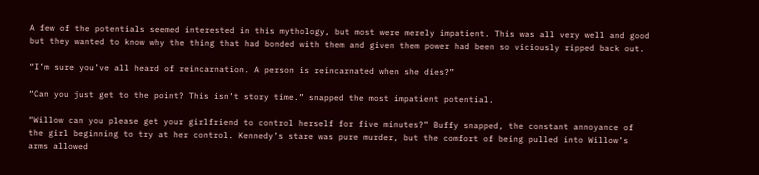A few of the potentials seemed interested in this mythology, but most were merely impatient. This was all very well and good but they wanted to know why the thing that had bonded with them and given them power had been so viciously ripped back out.

“I’m sure you’ve all heard of reincarnation. A person is reincarnated when she dies?”

“Can you just get to the point? This isn’t story time.” snapped the most impatient potential.

“Willow can you please get your girlfriend to control herself for five minutes?” Buffy snapped, the constant annoyance of the girl beginning to try at her control. Kennedy’s stare was pure murder, but the comfort of being pulled into Willow’s arms allowed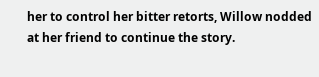her to control her bitter retorts, Willow nodded at her friend to continue the story.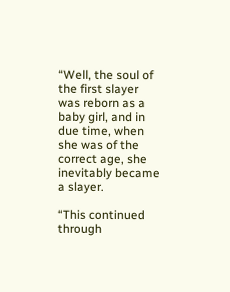“Well, the soul of the first slayer was reborn as a baby girl, and in due time, when she was of the correct age, she inevitably became a slayer.

“This continued through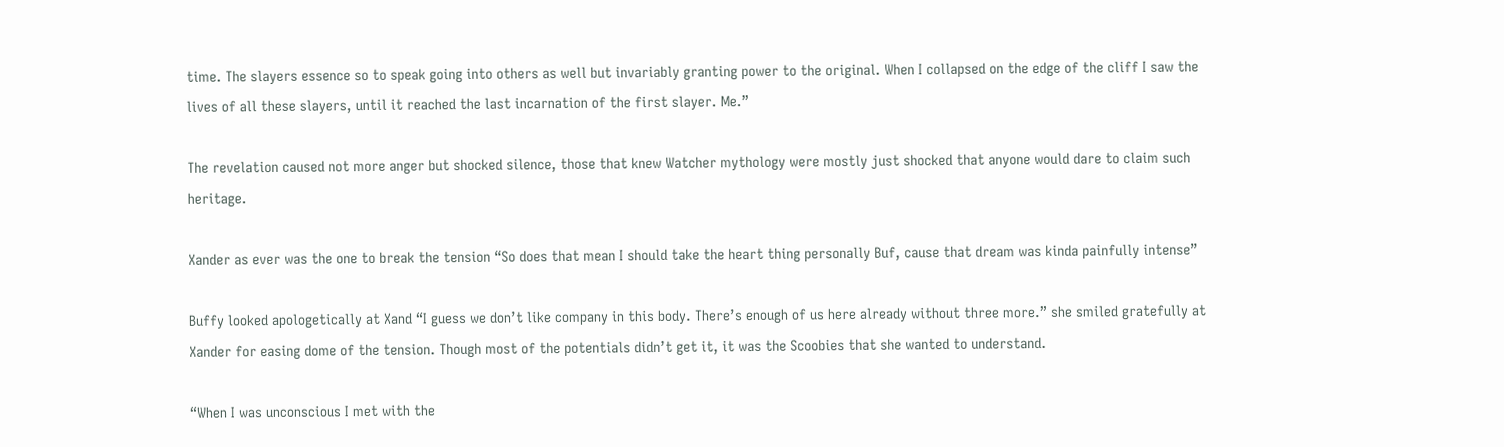time. The slayers essence so to speak going into others as well but invariably granting power to the original. When I collapsed on the edge of the cliff I saw the lives of all these slayers, until it reached the last incarnation of the first slayer. Me.”

The revelation caused not more anger but shocked silence, those that knew Watcher mythology were mostly just shocked that anyone would dare to claim such heritage.

Xander as ever was the one to break the tension “So does that mean I should take the heart thing personally Buf, cause that dream was kinda painfully intense”

Buffy looked apologetically at Xand “I guess we don’t like company in this body. There’s enough of us here already without three more.” she smiled gratefully at Xander for easing dome of the tension. Though most of the potentials didn’t get it, it was the Scoobies that she wanted to understand.

“When I was unconscious I met with the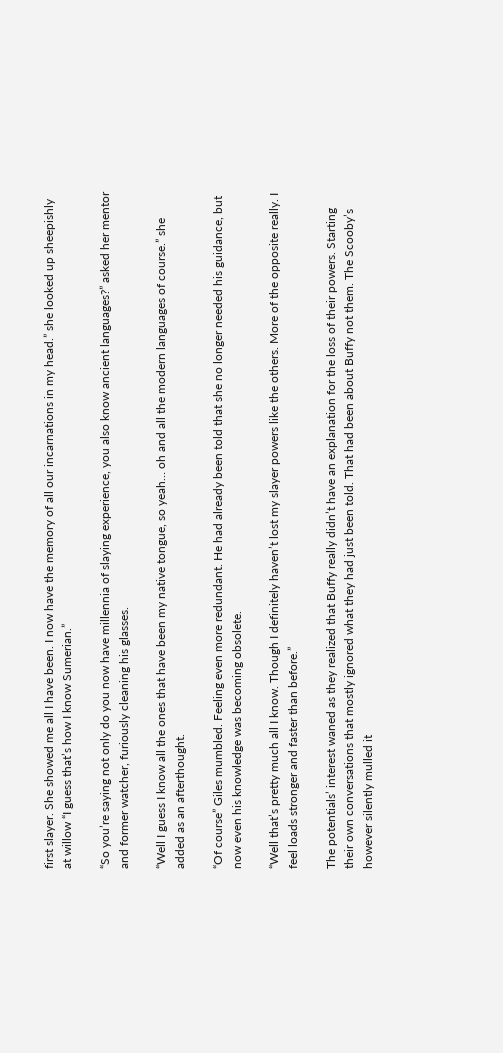first slayer. She showed me all I have been. I now have the memory of all our incarnations in my head.” she looked up sheepishly at willow “I guess that’s how I know Sumerian.”

“So you’re saying not only do you now have millennia of slaying experience, you also know ancient languages?” asked her mentor and former watcher, furiously cleaning his glasses.

“Well I guess I know all the ones that have been my native tongue, so yeah… oh and all the modern languages of course.” she added as an afterthought.

“Of course” Giles mumbled. Feeling even more redundant. He had already been told that she no longer needed his guidance, but now even his knowledge was becoming obsolete.

“Well that’s pretty much all I know. Though I definitely haven’t lost my slayer powers like the others. More of the opposite really. I feel loads stronger and faster than before.”

The potentials’ interest waned as they realized that Buffy really didn’t have an explanation for the loss of their powers. Starting their own conversations that mostly ignored what they had just been told. That had been about Buffy not them. The Scooby’s however silently mulled it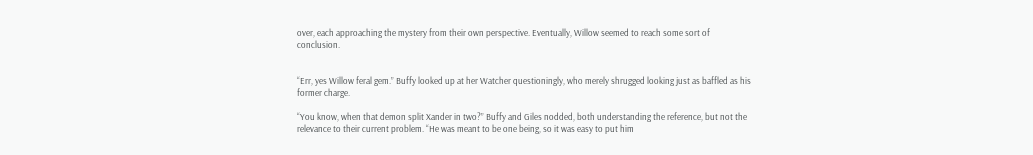over, each approaching the mystery from their own perspective. Eventually, Willow seemed to reach some sort of conclusion.


“Err, yes Willow feral gem.” Buffy looked up at her Watcher questioningly, who merely shrugged looking just as baffled as his former charge.

“You know, when that demon split Xander in two?” Buffy and Giles nodded, both understanding the reference, but not the relevance to their current problem. “He was meant to be one being, so it was easy to put him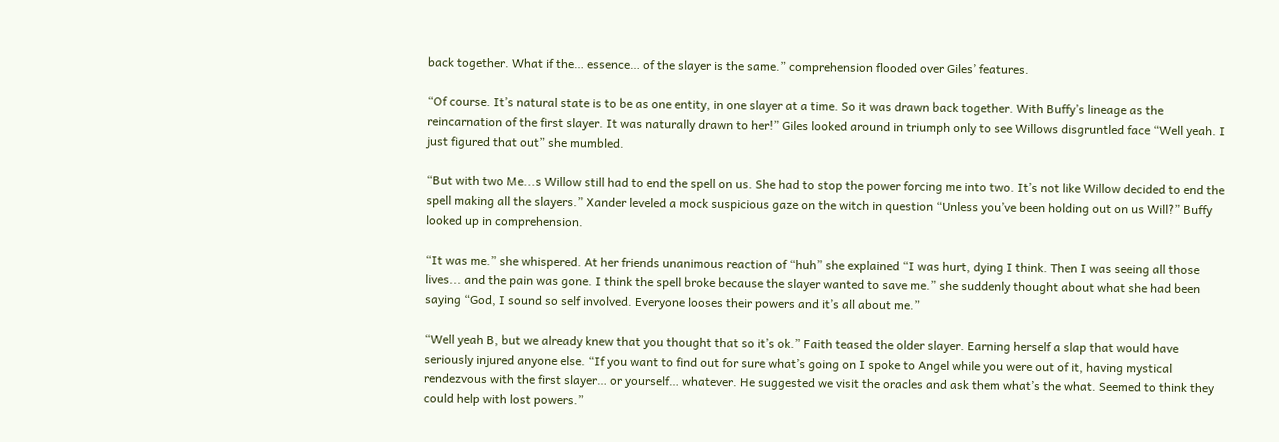back together. What if the… essence… of the slayer is the same.” comprehension flooded over Giles’ features.

“Of course. It’s natural state is to be as one entity, in one slayer at a time. So it was drawn back together. With Buffy’s lineage as the reincarnation of the first slayer. It was naturally drawn to her!” Giles looked around in triumph only to see Willows disgruntled face “Well yeah. I just figured that out” she mumbled.

“But with two Me...s Willow still had to end the spell on us. She had to stop the power forcing me into two. It’s not like Willow decided to end the spell making all the slayers.” Xander leveled a mock suspicious gaze on the witch in question “Unless you’ve been holding out on us Will?” Buffy looked up in comprehension.

“It was me.” she whispered. At her friends unanimous reaction of “huh” she explained “I was hurt, dying I think. Then I was seeing all those lives... and the pain was gone. I think the spell broke because the slayer wanted to save me.” she suddenly thought about what she had been saying “God, I sound so self involved. Everyone looses their powers and it’s all about me.”

“Well yeah B, but we already knew that you thought that so it’s ok.” Faith teased the older slayer. Earning herself a slap that would have seriously injured anyone else. “If you want to find out for sure what’s going on I spoke to Angel while you were out of it, having mystical rendezvous with the first slayer… or yourself… whatever. He suggested we visit the oracles and ask them what’s the what. Seemed to think they could help with lost powers.”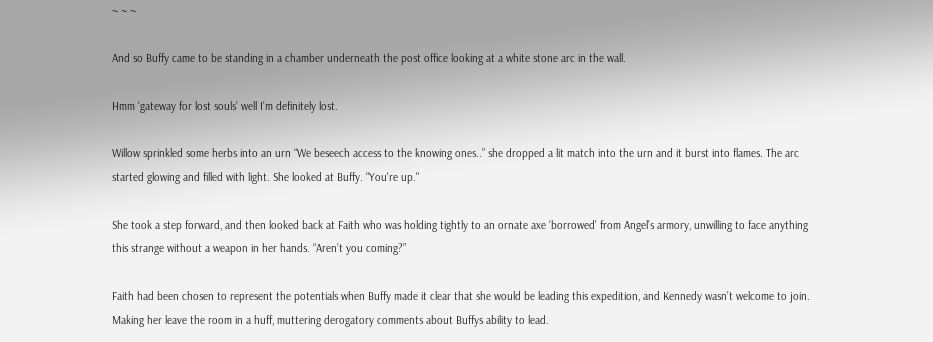~ ~ ~

And so Buffy came to be standing in a chamber underneath the post office looking at a white stone arc in the wall.

Hmm ‘gateway for lost souls’ well I’m definitely lost.

Willow sprinkled some herbs into an urn “We beseech access to the knowing ones..” she dropped a lit match into the urn and it burst into flames. The arc started glowing and filled with light. She looked at Buffy. “You're up."

She took a step forward, and then looked back at Faith who was holding tightly to an ornate axe ‘borrowed’ from Angel’s armory, unwilling to face anything this strange without a weapon in her hands. “Aren’t you coming?”

Faith had been chosen to represent the potentials when Buffy made it clear that she would be leading this expedition, and Kennedy wasn’t welcome to join. Making her leave the room in a huff, muttering derogatory comments about Buffys ability to lead.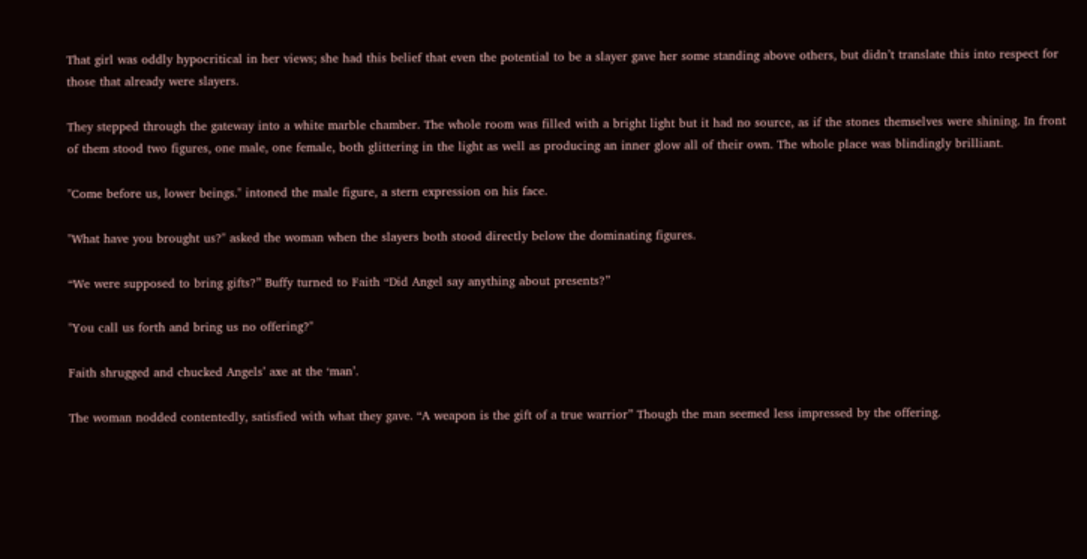That girl was oddly hypocritical in her views; she had this belief that even the potential to be a slayer gave her some standing above others, but didn’t translate this into respect for those that already were slayers.

They stepped through the gateway into a white marble chamber. The whole room was filled with a bright light but it had no source, as if the stones themselves were shining. In front of them stood two figures, one male, one female, both glittering in the light as well as producing an inner glow all of their own. The whole place was blindingly brilliant.

"Come before us, lower beings." intoned the male figure, a stern expression on his face.

"What have you brought us?" asked the woman when the slayers both stood directly below the dominating figures.

“We were supposed to bring gifts?” Buffy turned to Faith “Did Angel say anything about presents?”

"You call us forth and bring us no offering?"

Faith shrugged and chucked Angels’ axe at the ‘man’.

The woman nodded contentedly, satisfied with what they gave. “A weapon is the gift of a true warrior” Though the man seemed less impressed by the offering.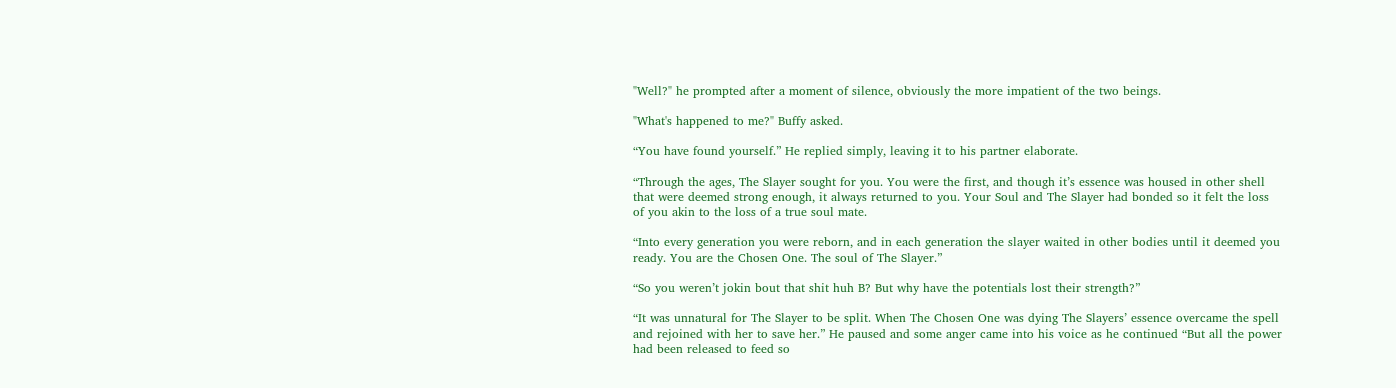"Well?" he prompted after a moment of silence, obviously the more impatient of the two beings.

"What's happened to me?" Buffy asked.

“You have found yourself.” He replied simply, leaving it to his partner elaborate.

“Through the ages, The Slayer sought for you. You were the first, and though it’s essence was housed in other shell that were deemed strong enough, it always returned to you. Your Soul and The Slayer had bonded so it felt the loss of you akin to the loss of a true soul mate.

“Into every generation you were reborn, and in each generation the slayer waited in other bodies until it deemed you ready. You are the Chosen One. The soul of The Slayer.”

“So you weren’t jokin bout that shit huh B? But why have the potentials lost their strength?”

“It was unnatural for The Slayer to be split. When The Chosen One was dying The Slayers’ essence overcame the spell and rejoined with her to save her.” He paused and some anger came into his voice as he continued “But all the power had been released to feed so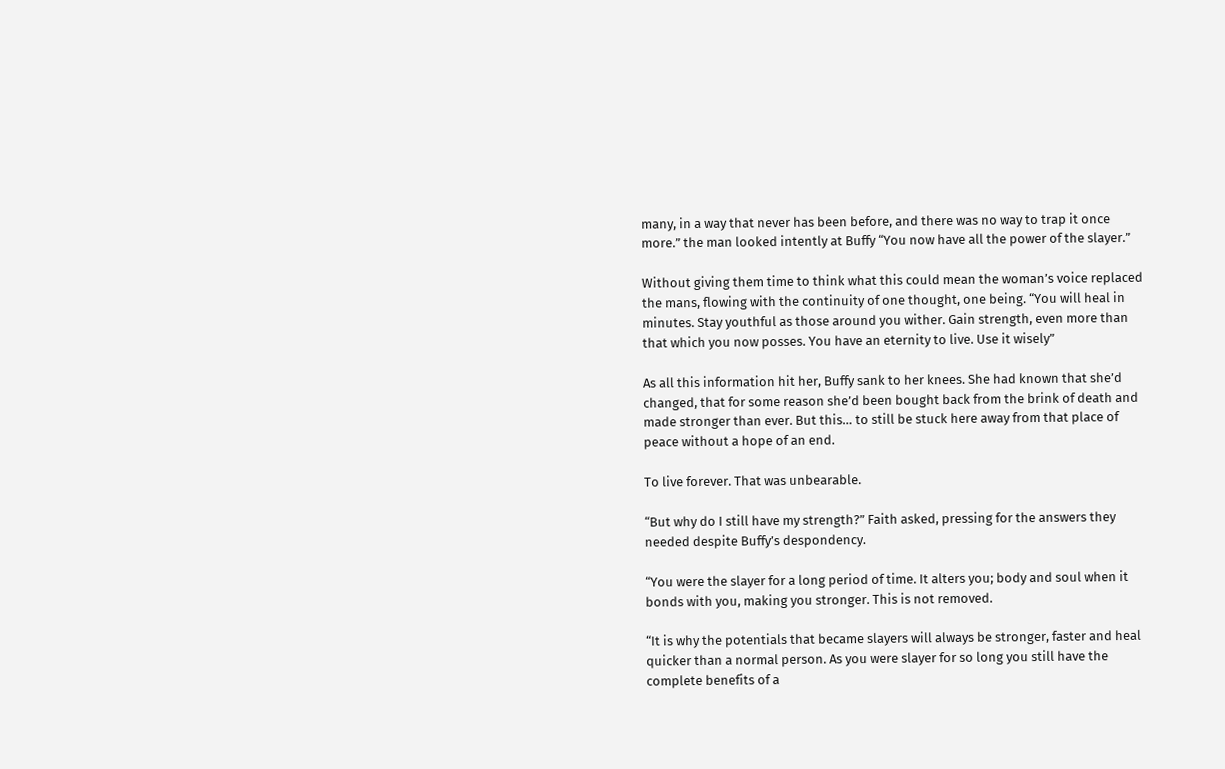many, in a way that never has been before, and there was no way to trap it once more.” the man looked intently at Buffy “You now have all the power of the slayer.”

Without giving them time to think what this could mean the woman’s voice replaced the mans, flowing with the continuity of one thought, one being. “You will heal in minutes. Stay youthful as those around you wither. Gain strength, even more than that which you now posses. You have an eternity to live. Use it wisely”

As all this information hit her, Buffy sank to her knees. She had known that she’d changed, that for some reason she’d been bought back from the brink of death and made stronger than ever. But this… to still be stuck here away from that place of peace without a hope of an end.

To live forever. That was unbearable.

“But why do I still have my strength?” Faith asked, pressing for the answers they needed despite Buffy’s despondency.

“You were the slayer for a long period of time. It alters you; body and soul when it bonds with you, making you stronger. This is not removed.

“It is why the potentials that became slayers will always be stronger, faster and heal quicker than a normal person. As you were slayer for so long you still have the complete benefits of a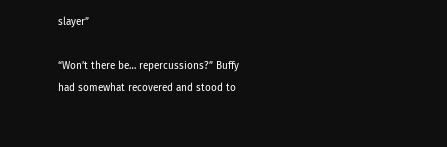slayer”

“Won’t there be… repercussions?” Buffy had somewhat recovered and stood to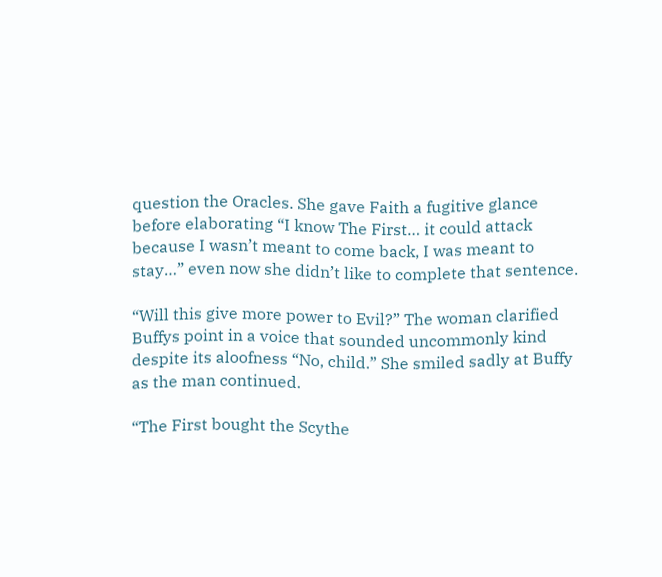question the Oracles. She gave Faith a fugitive glance before elaborating “I know The First… it could attack because I wasn’t meant to come back, I was meant to stay…” even now she didn’t like to complete that sentence.

“Will this give more power to Evil?” The woman clarified Buffys point in a voice that sounded uncommonly kind despite its aloofness “No, child.” She smiled sadly at Buffy as the man continued.

“The First bought the Scythe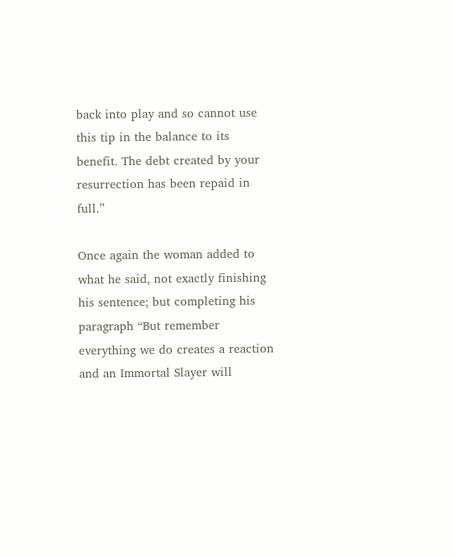back into play and so cannot use this tip in the balance to its benefit. The debt created by your resurrection has been repaid in full.”

Once again the woman added to what he said, not exactly finishing his sentence; but completing his paragraph “But remember everything we do creates a reaction and an Immortal Slayer will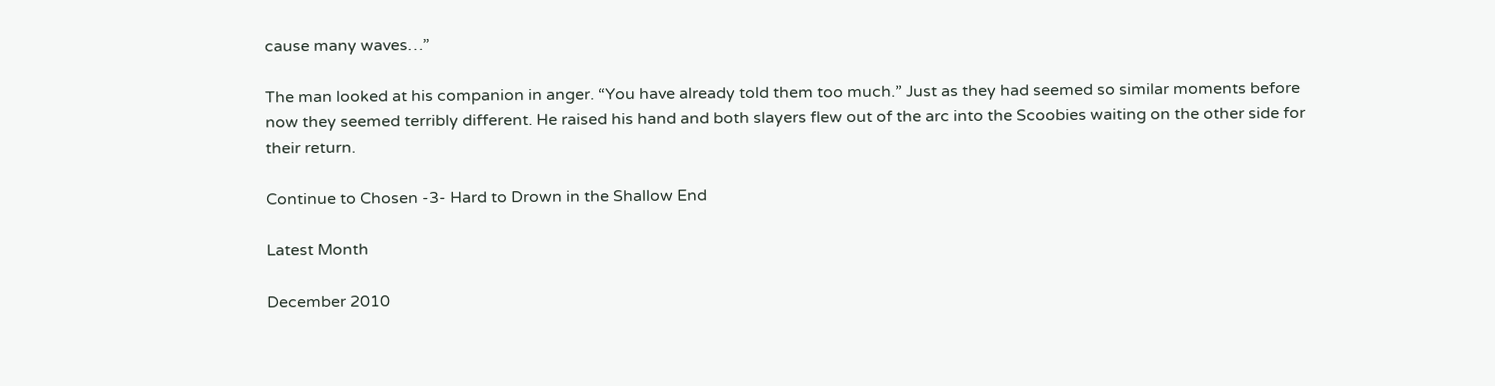cause many waves…”

The man looked at his companion in anger. “You have already told them too much.” Just as they had seemed so similar moments before now they seemed terribly different. He raised his hand and both slayers flew out of the arc into the Scoobies waiting on the other side for their return.

Continue to Chosen -3- Hard to Drown in the Shallow End

Latest Month

December 2010